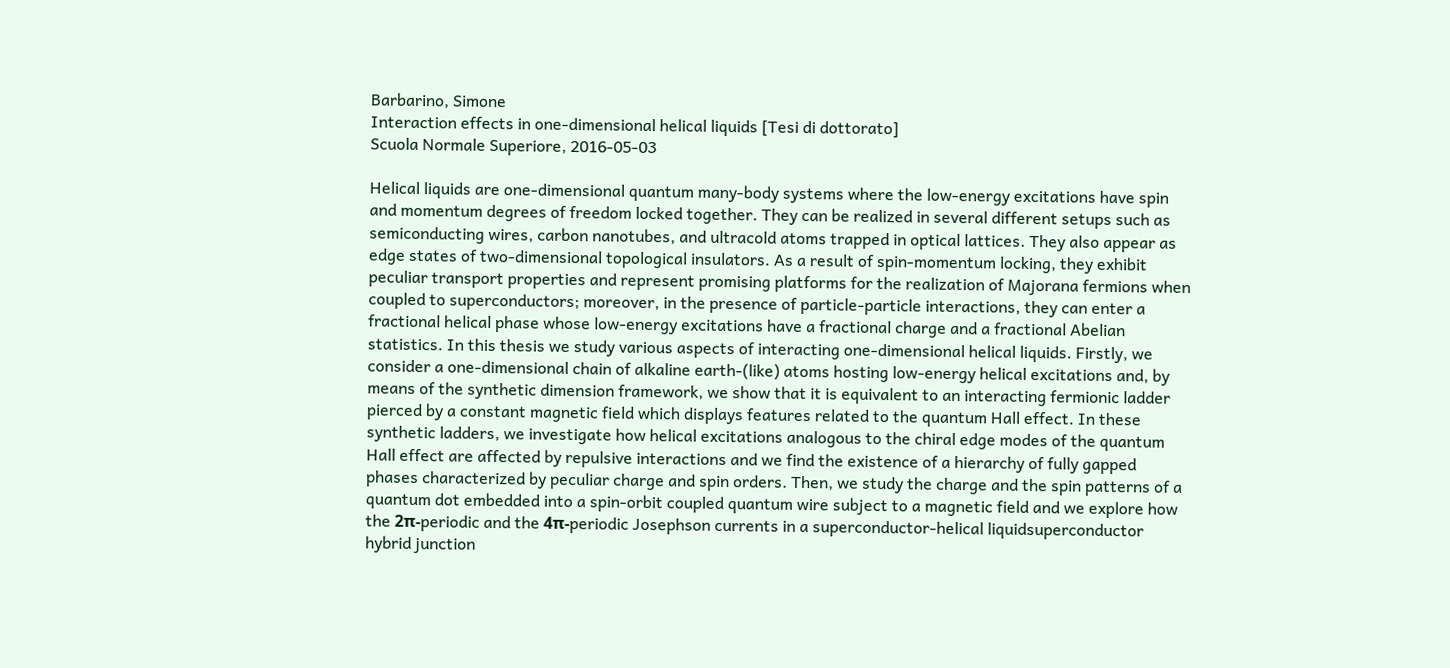Barbarino, Simone
Interaction effects in one-dimensional helical liquids [Tesi di dottorato]
Scuola Normale Superiore, 2016-05-03

Helical liquids are one-dimensional quantum many-body systems where the low-energy excitations have spin and momentum degrees of freedom locked together. They can be realized in several different setups such as semiconducting wires, carbon nanotubes, and ultracold atoms trapped in optical lattices. They also appear as edge states of two-dimensional topological insulators. As a result of spin-momentum locking, they exhibit peculiar transport properties and represent promising platforms for the realization of Majorana fermions when coupled to superconductors; moreover, in the presence of particle-particle interactions, they can enter a fractional helical phase whose low-energy excitations have a fractional charge and a fractional Abelian statistics. In this thesis we study various aspects of interacting one-dimensional helical liquids. Firstly, we consider a one-dimensional chain of alkaline earth-(like) atoms hosting low-energy helical excitations and, by means of the synthetic dimension framework, we show that it is equivalent to an interacting fermionic ladder pierced by a constant magnetic field which displays features related to the quantum Hall effect. In these synthetic ladders, we investigate how helical excitations analogous to the chiral edge modes of the quantum Hall effect are affected by repulsive interactions and we find the existence of a hierarchy of fully gapped phases characterized by peculiar charge and spin orders. Then, we study the charge and the spin patterns of a quantum dot embedded into a spin-orbit coupled quantum wire subject to a magnetic field and we explore how the 2π-periodic and the 4π-periodic Josephson currents in a superconductor-helical liquidsuperconductor hybrid junction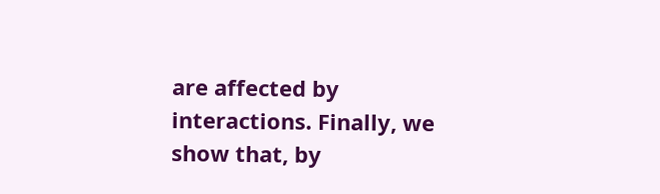are affected by interactions. Finally, we show that, by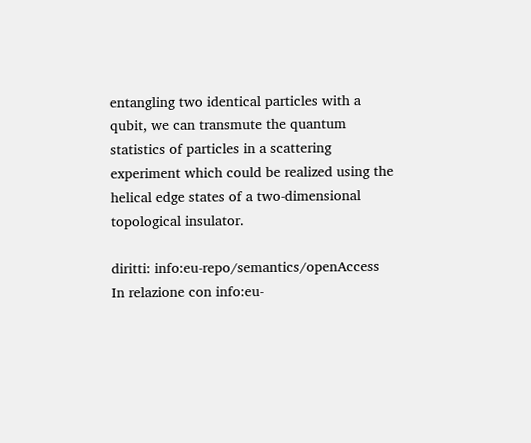entangling two identical particles with a qubit, we can transmute the quantum statistics of particles in a scattering experiment which could be realized using the helical edge states of a two-dimensional topological insulator.

diritti: info:eu-repo/semantics/openAccess
In relazione con info:eu-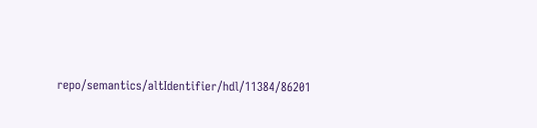repo/semantics/altIdentifier/hdl/11384/86201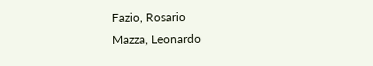Fazio, Rosario
Mazza, Leonardo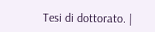Tesi di dottorato. |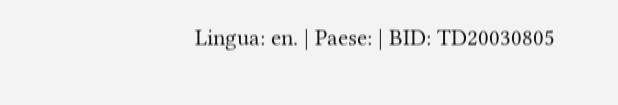Lingua: en. | Paese: | BID: TD20030805